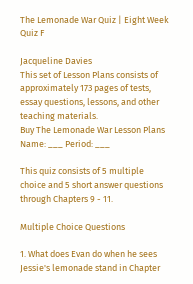The Lemonade War Quiz | Eight Week Quiz F

Jacqueline Davies
This set of Lesson Plans consists of approximately 173 pages of tests, essay questions, lessons, and other teaching materials.
Buy The Lemonade War Lesson Plans
Name: ___ Period: ___

This quiz consists of 5 multiple choice and 5 short answer questions through Chapters 9 - 11.

Multiple Choice Questions

1. What does Evan do when he sees Jessie's lemonade stand in Chapter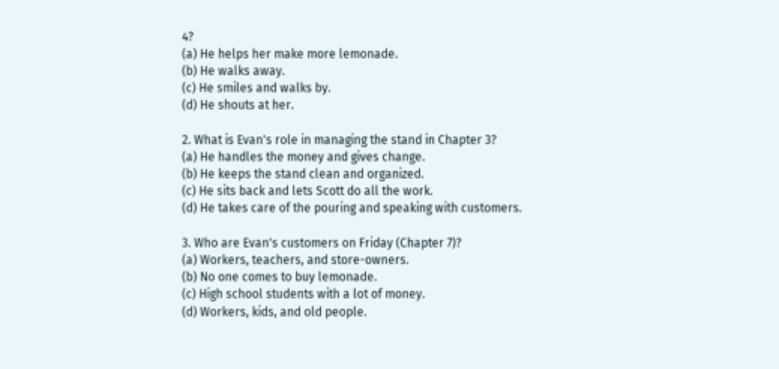4?
(a) He helps her make more lemonade.
(b) He walks away.
(c) He smiles and walks by.
(d) He shouts at her.

2. What is Evan's role in managing the stand in Chapter 3?
(a) He handles the money and gives change.
(b) He keeps the stand clean and organized.
(c) He sits back and lets Scott do all the work.
(d) He takes care of the pouring and speaking with customers.

3. Who are Evan's customers on Friday (Chapter 7)?
(a) Workers, teachers, and store-owners.
(b) No one comes to buy lemonade.
(c) High school students with a lot of money.
(d) Workers, kids, and old people.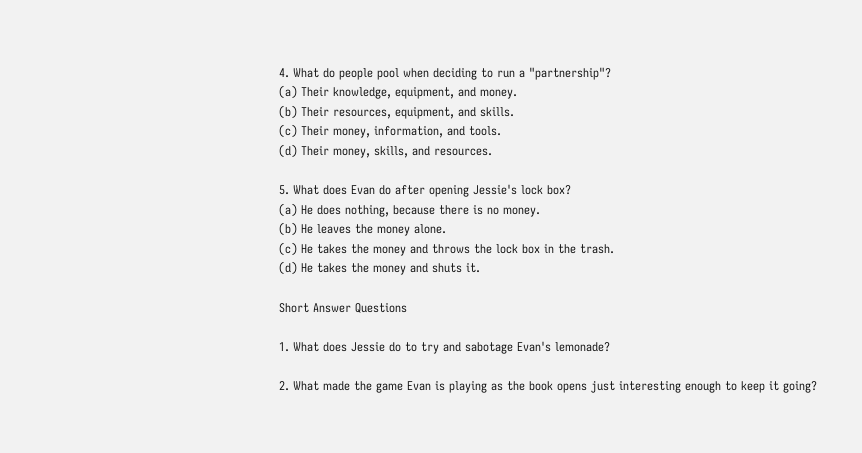4. What do people pool when deciding to run a "partnership"?
(a) Their knowledge, equipment, and money.
(b) Their resources, equipment, and skills.
(c) Their money, information, and tools.
(d) Their money, skills, and resources.

5. What does Evan do after opening Jessie's lock box?
(a) He does nothing, because there is no money.
(b) He leaves the money alone.
(c) He takes the money and throws the lock box in the trash.
(d) He takes the money and shuts it.

Short Answer Questions

1. What does Jessie do to try and sabotage Evan's lemonade?

2. What made the game Evan is playing as the book opens just interesting enough to keep it going?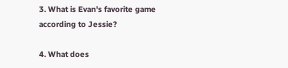3. What is Evan's favorite game according to Jessie?

4. What does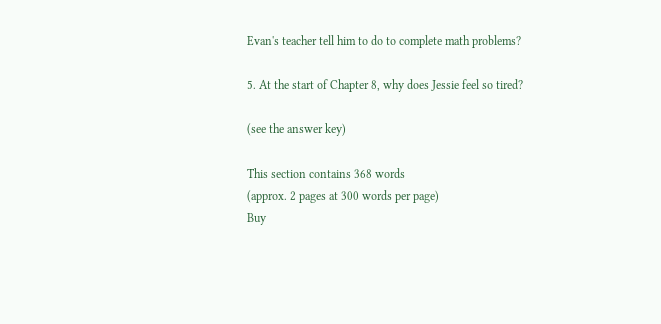Evan's teacher tell him to do to complete math problems?

5. At the start of Chapter 8, why does Jessie feel so tired?

(see the answer key)

This section contains 368 words
(approx. 2 pages at 300 words per page)
Buy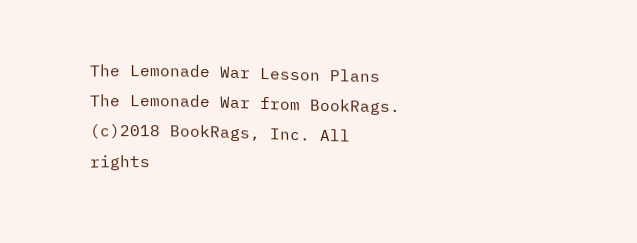The Lemonade War Lesson Plans
The Lemonade War from BookRags. (c)2018 BookRags, Inc. All rights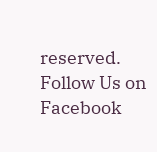reserved.
Follow Us on Facebook